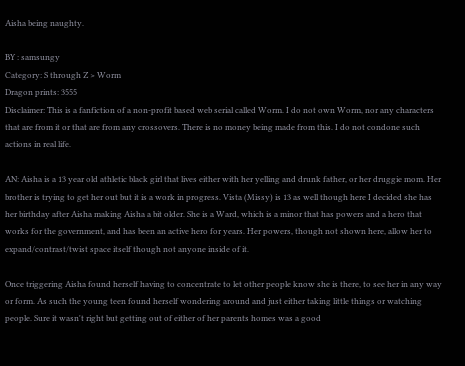Aisha being naughty.

BY : samsungy
Category: S through Z > Worm
Dragon prints: 3555
Disclaimer: This is a fanfiction of a non-profit based web serial called Worm. I do not own Worm, nor any characters that are from it or that are from any crossovers. There is no money being made from this. I do not condone such actions in real life.

AN: Aisha is a 13 year old athletic black girl that lives either with her yelling and drunk father, or her druggie mom. Her brother is trying to get her out but it is a work in progress. Vista (Missy) is 13 as well though here I decided she has her birthday after Aisha making Aisha a bit older. She is a Ward, which is a minor that has powers and a hero that works for the government, and has been an active hero for years. Her powers, though not shown here, allow her to expand/contrast/twist space itself though not anyone inside of it.

Once triggering Aisha found herself having to concentrate to let other people know she is there, to see her in any way or form. As such the young teen found herself wondering around and just either taking little things or watching people. Sure it wasn't right but getting out of either of her parents homes was a good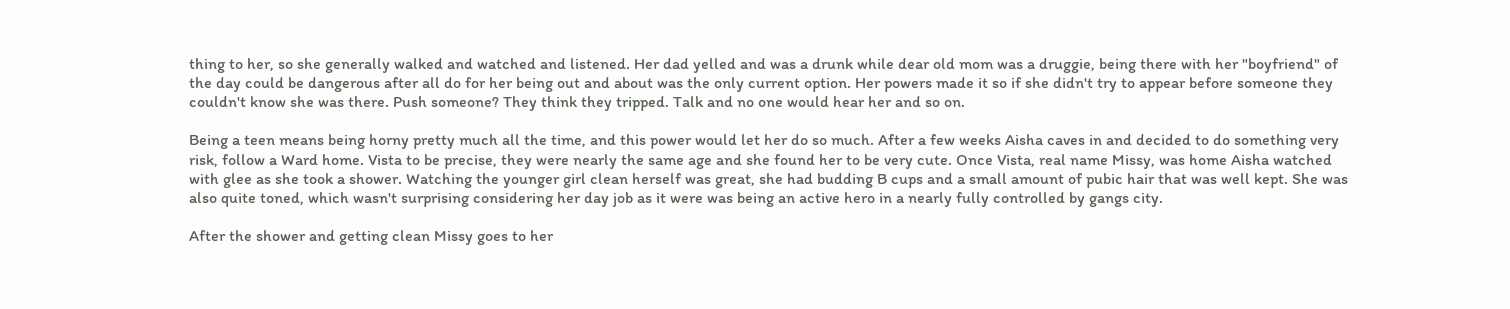thing to her, so she generally walked and watched and listened. Her dad yelled and was a drunk while dear old mom was a druggie, being there with her "boyfriend" of the day could be dangerous after all do for her being out and about was the only current option. Her powers made it so if she didn't try to appear before someone they couldn't know she was there. Push someone? They think they tripped. Talk and no one would hear her and so on.

Being a teen means being horny pretty much all the time, and this power would let her do so much. After a few weeks Aisha caves in and decided to do something very risk, follow a Ward home. Vista to be precise, they were nearly the same age and she found her to be very cute. Once Vista, real name Missy, was home Aisha watched with glee as she took a shower. Watching the younger girl clean herself was great, she had budding B cups and a small amount of pubic hair that was well kept. She was also quite toned, which wasn't surprising considering her day job as it were was being an active hero in a nearly fully controlled by gangs city.

After the shower and getting clean Missy goes to her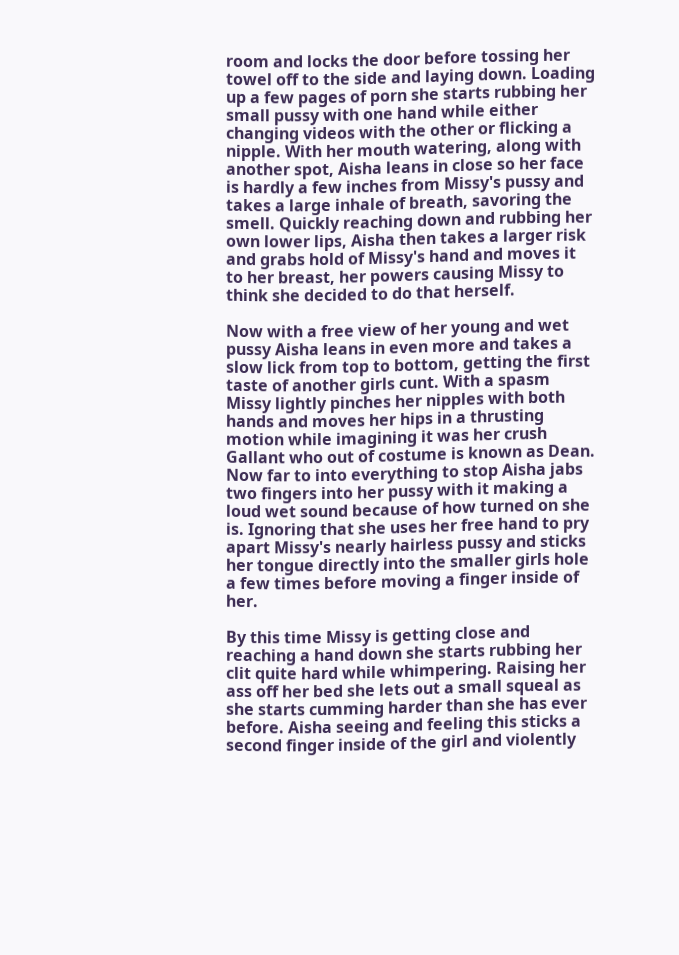room and locks the door before tossing her towel off to the side and laying down. Loading up a few pages of porn she starts rubbing her small pussy with one hand while either changing videos with the other or flicking a nipple. With her mouth watering, along with another spot, Aisha leans in close so her face is hardly a few inches from Missy's pussy and takes a large inhale of breath, savoring the smell. Quickly reaching down and rubbing her own lower lips, Aisha then takes a larger risk and grabs hold of Missy's hand and moves it to her breast, her powers causing Missy to think she decided to do that herself.

Now with a free view of her young and wet pussy Aisha leans in even more and takes a slow lick from top to bottom, getting the first taste of another girls cunt. With a spasm Missy lightly pinches her nipples with both hands and moves her hips in a thrusting motion while imagining it was her crush Gallant who out of costume is known as Dean. Now far to into everything to stop Aisha jabs two fingers into her pussy with it making a loud wet sound because of how turned on she is. Ignoring that she uses her free hand to pry apart Missy's nearly hairless pussy and sticks her tongue directly into the smaller girls hole a few times before moving a finger inside of her.

By this time Missy is getting close and reaching a hand down she starts rubbing her clit quite hard while whimpering. Raising her ass off her bed she lets out a small squeal as she starts cumming harder than she has ever before. Aisha seeing and feeling this sticks a second finger inside of the girl and violently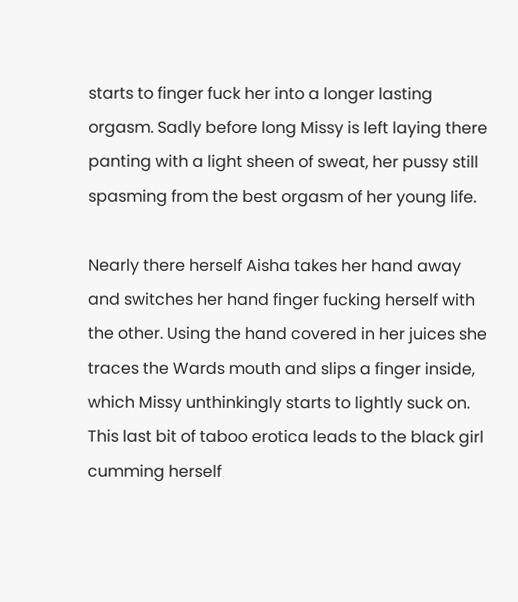starts to finger fuck her into a longer lasting orgasm. Sadly before long Missy is left laying there panting with a light sheen of sweat, her pussy still spasming from the best orgasm of her young life.

Nearly there herself Aisha takes her hand away and switches her hand finger fucking herself with the other. Using the hand covered in her juices she traces the Wards mouth and slips a finger inside, which Missy unthinkingly starts to lightly suck on. This last bit of taboo erotica leads to the black girl cumming herself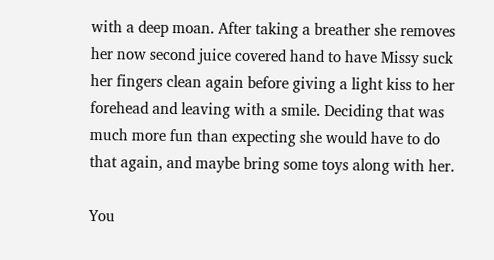with a deep moan. After taking a breather she removes her now second juice covered hand to have Missy suck her fingers clean again before giving a light kiss to her forehead and leaving with a smile. Deciding that was much more fun than expecting she would have to do that again, and maybe bring some toys along with her.

You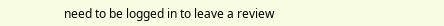need to be logged in to leave a review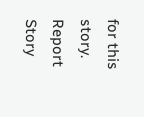for this story.
Report Story